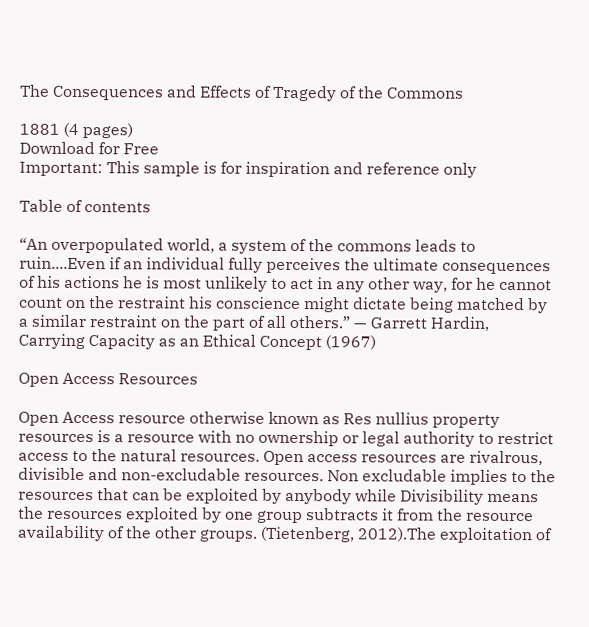The Consequences and Effects of Tragedy of the Commons

1881 (4 pages)
Download for Free
Important: This sample is for inspiration and reference only

Table of contents

“An overpopulated world, a system of the commons leads to ruin....Even if an individual fully perceives the ultimate consequences of his actions he is most unlikely to act in any other way, for he cannot count on the restraint his conscience might dictate being matched by a similar restraint on the part of all others.” — Garrett Hardin, Carrying Capacity as an Ethical Concept (1967)

Open Access Resources

Open Access resource otherwise known as Res nullius property resources is a resource with no ownership or legal authority to restrict access to the natural resources. Open access resources are rivalrous, divisible and non-excludable resources. Non excludable implies to the resources that can be exploited by anybody while Divisibility means the resources exploited by one group subtracts it from the resource availability of the other groups. (Tietenberg, 2012).The exploitation of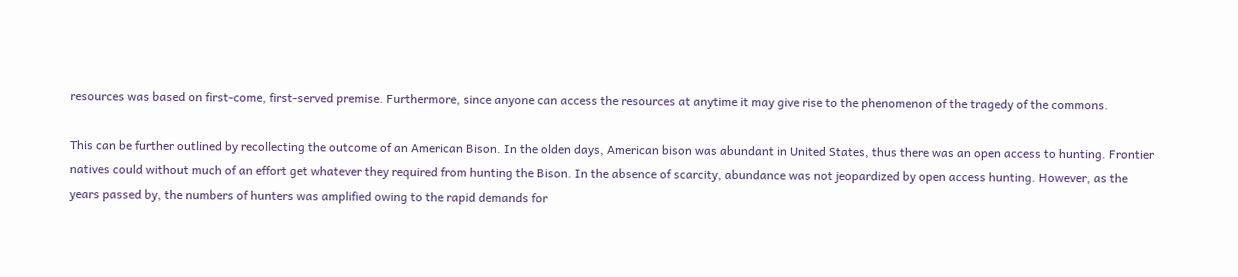resources was based on first-come, first-served premise. Furthermore, since anyone can access the resources at anytime it may give rise to the phenomenon of the tragedy of the commons.

This can be further outlined by recollecting the outcome of an American Bison. In the olden days, American bison was abundant in United States, thus there was an open access to hunting. Frontier natives could without much of an effort get whatever they required from hunting the Bison. In the absence of scarcity, abundance was not jeopardized by open access hunting. However, as the years passed by, the numbers of hunters was amplified owing to the rapid demands for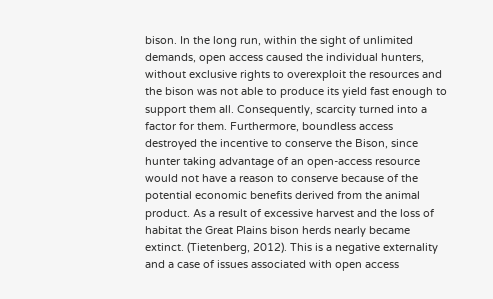bison. In the long run, within the sight of unlimited demands, open access caused the individual hunters, without exclusive rights to overexploit the resources and the bison was not able to produce its yield fast enough to support them all. Consequently, scarcity turned into a factor for them. Furthermore, boundless access destroyed the incentive to conserve the Bison, since hunter taking advantage of an open-access resource would not have a reason to conserve because of the potential economic benefits derived from the animal product. As a result of excessive harvest and the loss of habitat the Great Plains bison herds nearly became extinct. (Tietenberg, 2012). This is a negative externality and a case of issues associated with open access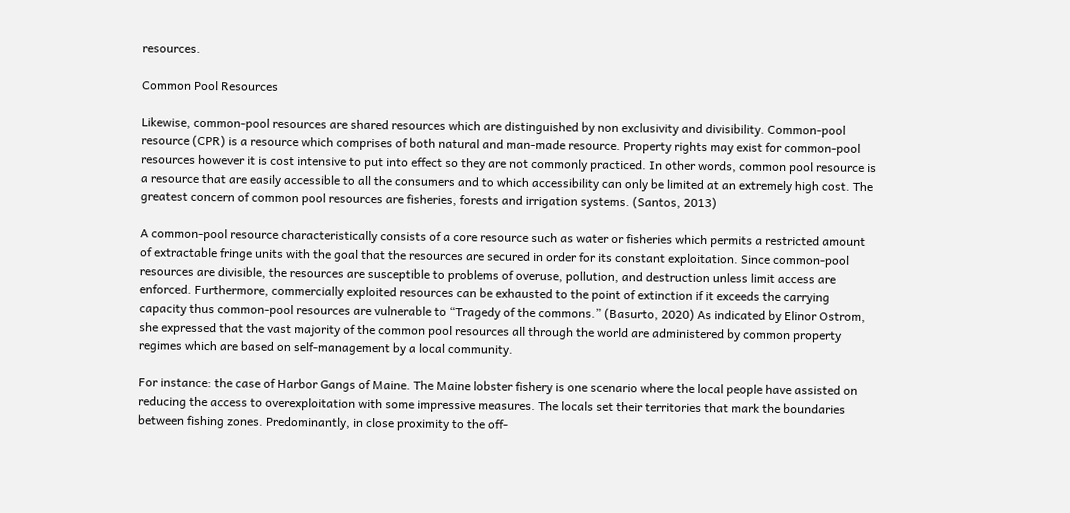resources.

Common Pool Resources

Likewise, common-pool resources are shared resources which are distinguished by non exclusivity and divisibility. Common-pool resource (CPR) is a resource which comprises of both natural and man-made resource. Property rights may exist for common-pool resources however it is cost intensive to put into effect so they are not commonly practiced. In other words, common pool resource is a resource that are easily accessible to all the consumers and to which accessibility can only be limited at an extremely high cost. The greatest concern of common pool resources are fisheries, forests and irrigation systems. (Santos, 2013)

A common-pool resource characteristically consists of a core resource such as water or fisheries which permits a restricted amount of extractable fringe units with the goal that the resources are secured in order for its constant exploitation. Since common-pool resources are divisible, the resources are susceptible to problems of overuse, pollution, and destruction unless limit access are enforced. Furthermore, commercially exploited resources can be exhausted to the point of extinction if it exceeds the carrying capacity thus common-pool resources are vulnerable to “Tragedy of the commons.” (Basurto, 2020) As indicated by Elinor Ostrom, she expressed that the vast majority of the common pool resources all through the world are administered by common property regimes which are based on self-management by a local community.

For instance: the case of Harbor Gangs of Maine. The Maine lobster fishery is one scenario where the local people have assisted on reducing the access to overexploitation with some impressive measures. The locals set their territories that mark the boundaries between fishing zones. Predominantly, in close proximity to the off-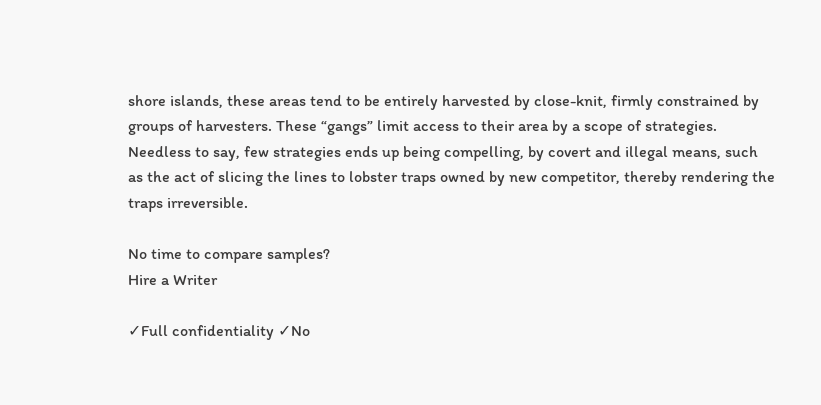shore islands, these areas tend to be entirely harvested by close-knit, firmly constrained by groups of harvesters. These “gangs” limit access to their area by a scope of strategies. Needless to say, few strategies ends up being compelling, by covert and illegal means, such as the act of slicing the lines to lobster traps owned by new competitor, thereby rendering the traps irreversible.

No time to compare samples?
Hire a Writer

✓Full confidentiality ✓No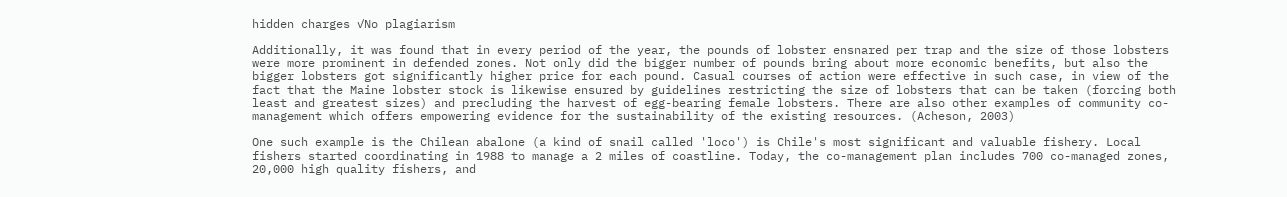hidden charges ✓No plagiarism

Additionally, it was found that in every period of the year, the pounds of lobster ensnared per trap and the size of those lobsters were more prominent in defended zones. Not only did the bigger number of pounds bring about more economic benefits, but also the bigger lobsters got significantly higher price for each pound. Casual courses of action were effective in such case, in view of the fact that the Maine lobster stock is likewise ensured by guidelines restricting the size of lobsters that can be taken (forcing both least and greatest sizes) and precluding the harvest of egg-bearing female lobsters. There are also other examples of community co-management which offers empowering evidence for the sustainability of the existing resources. (Acheson, 2003)

One such example is the Chilean abalone (a kind of snail called 'loco') is Chile's most significant and valuable fishery. Local fishers started coordinating in 1988 to manage a 2 miles of coastline. Today, the co-management plan includes 700 co-managed zones, 20,000 high quality fishers, and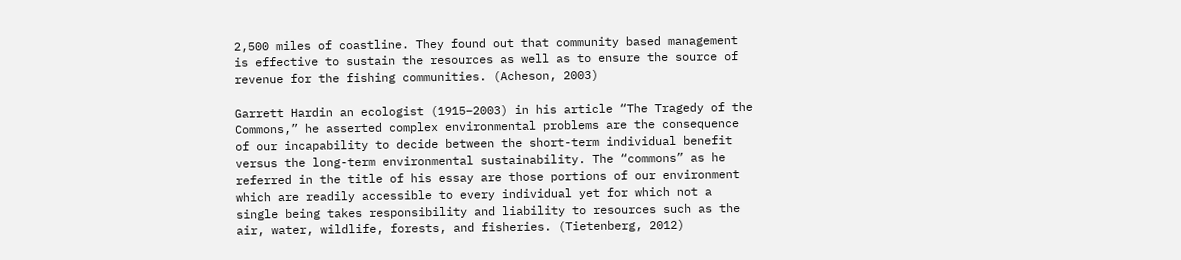2,500 miles of coastline. They found out that community based management is effective to sustain the resources as well as to ensure the source of revenue for the fishing communities. (Acheson, 2003)

Garrett Hardin an ecologist (1915–2003) in his article “The Tragedy of the Commons,” he asserted complex environmental problems are the consequence of our incapability to decide between the short-term individual benefit versus the long-term environmental sustainability. The “commons” as he referred in the title of his essay are those portions of our environment which are readily accessible to every individual yet for which not a single being takes responsibility and liability to resources such as the air, water, wildlife, forests, and fisheries. (Tietenberg, 2012)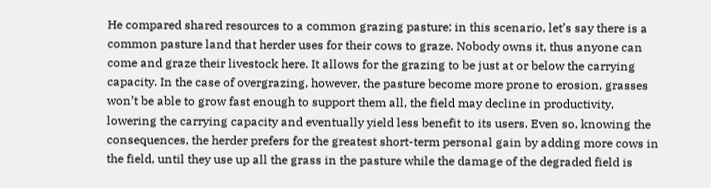He compared shared resources to a common grazing pasture; in this scenario, let’s say there is a common pasture land that herder uses for their cows to graze. Nobody owns it, thus anyone can come and graze their livestock here. It allows for the grazing to be just at or below the carrying capacity. In the case of overgrazing, however, the pasture become more prone to erosion, grasses won’t be able to grow fast enough to support them all, the field may decline in productivity, lowering the carrying capacity and eventually yield less benefit to its users. Even so, knowing the consequences, the herder prefers for the greatest short-term personal gain by adding more cows in the field, until they use up all the grass in the pasture while the damage of the degraded field is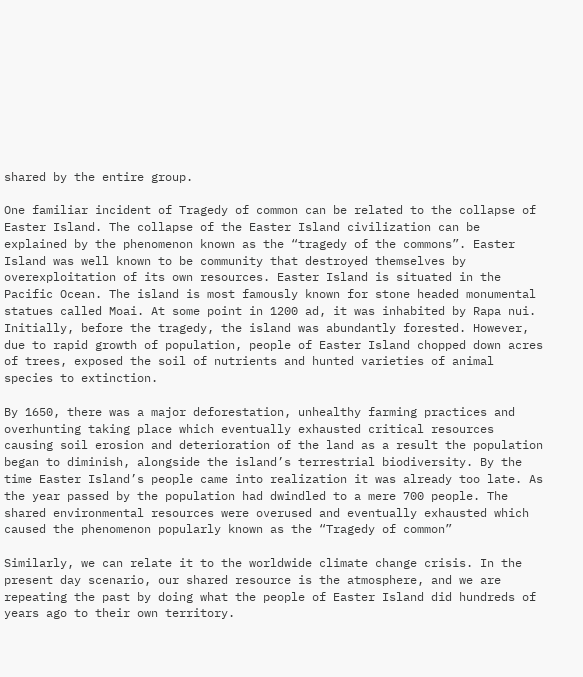shared by the entire group.

One familiar incident of Tragedy of common can be related to the collapse of Easter Island. The collapse of the Easter Island civilization can be explained by the phenomenon known as the “tragedy of the commons”. Easter Island was well known to be community that destroyed themselves by overexploitation of its own resources. Easter Island is situated in the Pacific Ocean. The island is most famously known for stone headed monumental statues called Moai. At some point in 1200 ad, it was inhabited by Rapa nui. Initially, before the tragedy, the island was abundantly forested. However, due to rapid growth of population, people of Easter Island chopped down acres of trees, exposed the soil of nutrients and hunted varieties of animal species to extinction.

By 1650, there was a major deforestation, unhealthy farming practices and overhunting taking place which eventually exhausted critical resources causing soil erosion and deterioration of the land as a result the population began to diminish, alongside the island’s terrestrial biodiversity. By the time Easter Island’s people came into realization it was already too late. As the year passed by the population had dwindled to a mere 700 people. The shared environmental resources were overused and eventually exhausted which caused the phenomenon popularly known as the “Tragedy of common”

Similarly, we can relate it to the worldwide climate change crisis. In the present day scenario, our shared resource is the atmosphere, and we are repeating the past by doing what the people of Easter Island did hundreds of years ago to their own territory.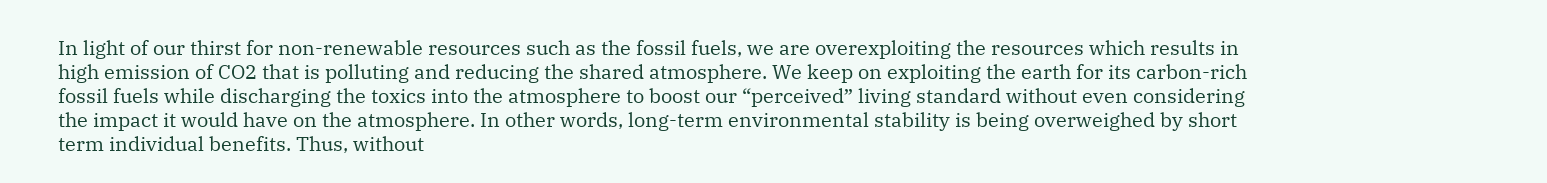In light of our thirst for non-renewable resources such as the fossil fuels, we are overexploiting the resources which results in high emission of CO2 that is polluting and reducing the shared atmosphere. We keep on exploiting the earth for its carbon-rich fossil fuels while discharging the toxics into the atmosphere to boost our “perceived” living standard without even considering the impact it would have on the atmosphere. In other words, long-term environmental stability is being overweighed by short term individual benefits. Thus, without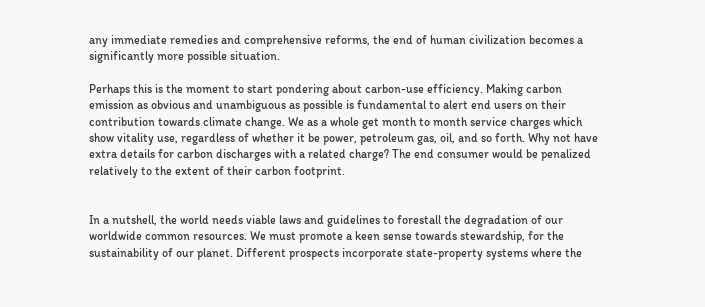any immediate remedies and comprehensive reforms, the end of human civilization becomes a significantly more possible situation.

Perhaps this is the moment to start pondering about carbon-use efficiency. Making carbon emission as obvious and unambiguous as possible is fundamental to alert end users on their contribution towards climate change. We as a whole get month to month service charges which show vitality use, regardless of whether it be power, petroleum gas, oil, and so forth. Why not have extra details for carbon discharges with a related charge? The end consumer would be penalized relatively to the extent of their carbon footprint.


In a nutshell, the world needs viable laws and guidelines to forestall the degradation of our worldwide common resources. We must promote a keen sense towards stewardship, for the sustainability of our planet. Different prospects incorporate state-property systems where the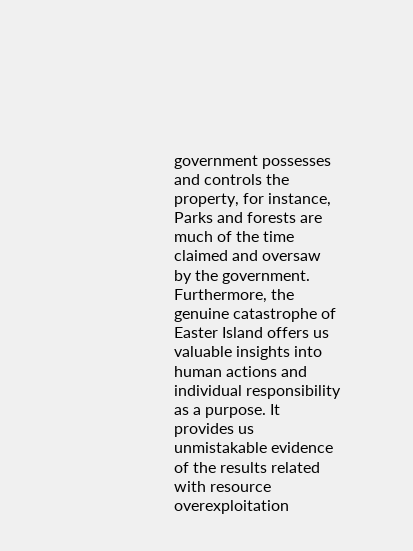government possesses and controls the property, for instance, Parks and forests are much of the time claimed and oversaw by the government. Furthermore, the genuine catastrophe of Easter Island offers us valuable insights into human actions and individual responsibility as a purpose. It provides us unmistakable evidence of the results related with resource overexploitation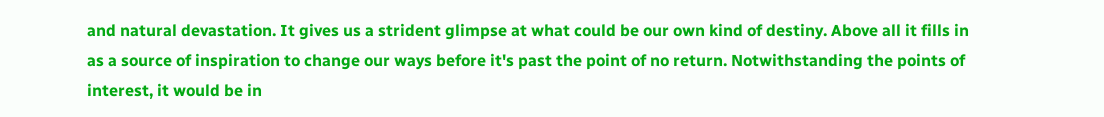and natural devastation. It gives us a strident glimpse at what could be our own kind of destiny. Above all it fills in as a source of inspiration to change our ways before it's past the point of no return. Notwithstanding the points of interest, it would be in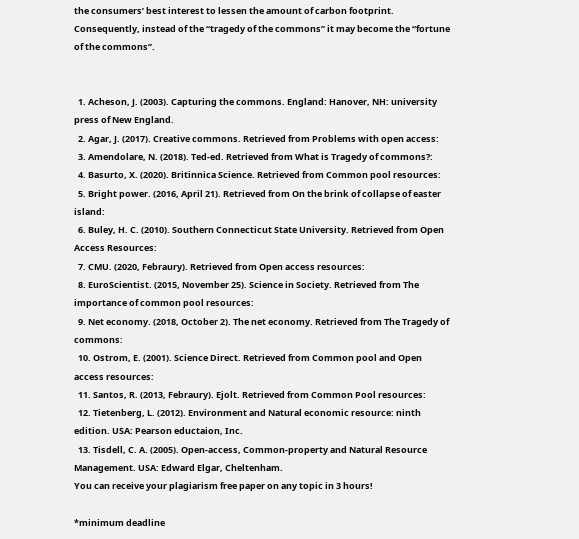the consumers’ best interest to lessen the amount of carbon footprint. Consequently, instead of the “tragedy of the commons” it may become the “fortune of the commons”.


  1. Acheson, J. (2003). Capturing the commons. England: Hanover, NH: university press of New England.
  2. Agar, J. (2017). Creative commons. Retrieved from Problems with open access:
  3. Amendolare, N. (2018). Ted-ed. Retrieved from What is Tragedy of commons?:
  4. Basurto, X. (2020). Britinnica Science. Retrieved from Common pool resources:
  5. Bright power. (2016, April 21). Retrieved from On the brink of collapse of easter island:
  6. Buley, H. C. (2010). Southern Connecticut State University. Retrieved from Open Access Resources:
  7. CMU. (2020, Febraury). Retrieved from Open access resources:
  8. EuroScientist. (2015, November 25). Science in Society. Retrieved from The importance of common pool resources:
  9. Net economy. (2018, October 2). The net economy. Retrieved from The Tragedy of commons:
  10. Ostrom, E. (2001). Science Direct. Retrieved from Common pool and Open access resources:
  11. Santos, R. (2013, Febraury). Ejolt. Retrieved from Common Pool resources:
  12. Tietenberg, L. (2012). Environment and Natural economic resource: ninth edition. USA: Pearson eductaion, Inc.
  13. Tisdell, C. A. (2005). Open-access, Common-property and Natural Resource Management. USA: Edward Elgar, Cheltenham.
You can receive your plagiarism free paper on any topic in 3 hours!

*minimum deadline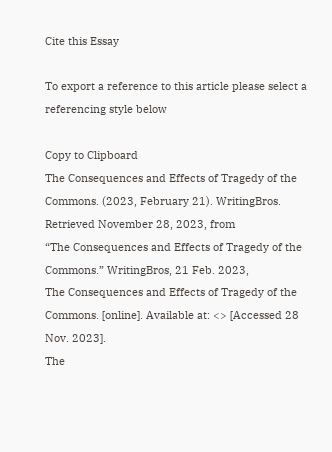Cite this Essay

To export a reference to this article please select a referencing style below

Copy to Clipboard
The Consequences and Effects of Tragedy of the Commons. (2023, February 21). WritingBros. Retrieved November 28, 2023, from
“The Consequences and Effects of Tragedy of the Commons.” WritingBros, 21 Feb. 2023,
The Consequences and Effects of Tragedy of the Commons. [online]. Available at: <> [Accessed 28 Nov. 2023].
The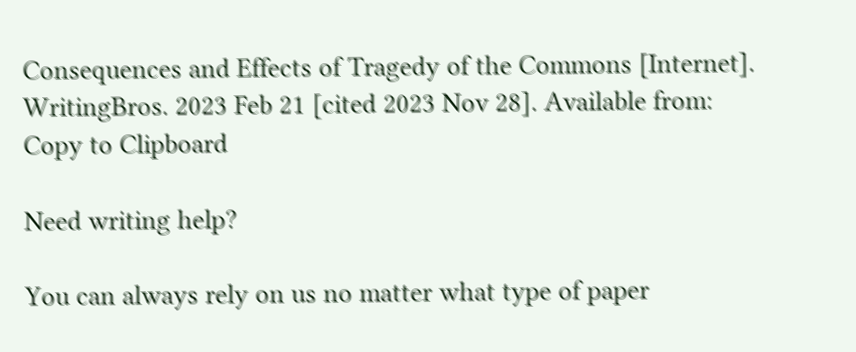Consequences and Effects of Tragedy of the Commons [Internet]. WritingBros. 2023 Feb 21 [cited 2023 Nov 28]. Available from:
Copy to Clipboard

Need writing help?

You can always rely on us no matter what type of paper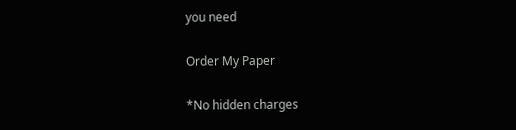you need

Order My Paper

*No hidden charges